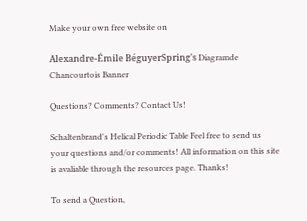Make your own free website on

Alexandre-Émile BéguyerSpring's Diagramde Chancourtois Banner

Questions? Comments? Contact Us!

Schaltenbrand's Helical Periodic Table Feel free to send us your questions and/or comments! All information on this site is avaliable through the resources page. Thanks!

To send a Question,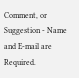Comment, or Suggestion - Name and E-mail are Required.